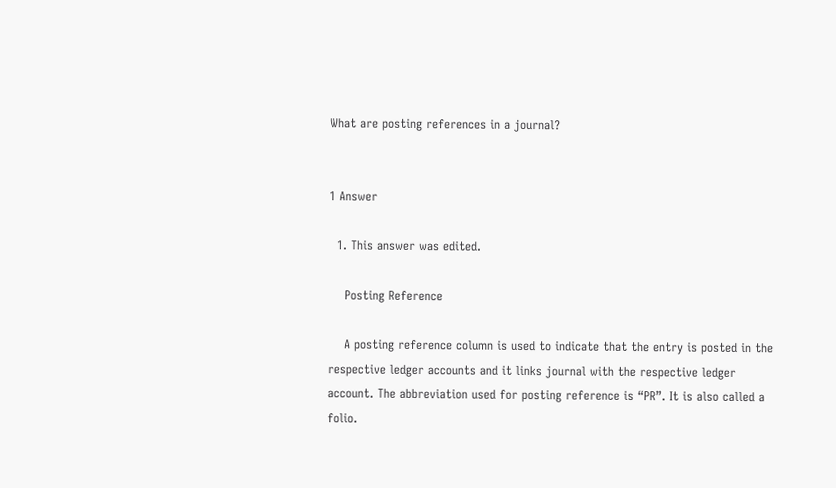What are posting references in a journal?


1 Answer

  1. This answer was edited.

    Posting Reference

    A posting reference column is used to indicate that the entry is posted in the respective ledger accounts and it links journal with the respective ledger account. The abbreviation used for posting reference is “PR”. It is also called a folio.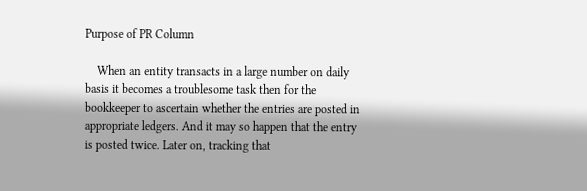Purpose of PR Column

    When an entity transacts in a large number on daily basis it becomes a troublesome task then for the bookkeeper to ascertain whether the entries are posted in appropriate ledgers. And it may so happen that the entry is posted twice. Later on, tracking that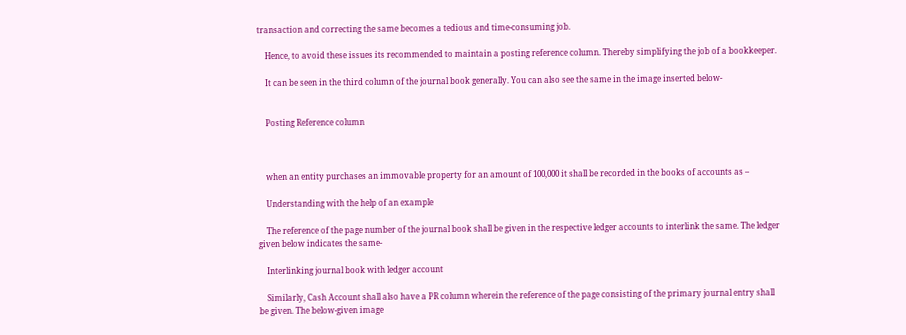transaction and correcting the same becomes a tedious and time-consuming job.

    Hence, to avoid these issues its recommended to maintain a posting reference column. Thereby simplifying the job of a bookkeeper.

    It can be seen in the third column of the journal book generally. You can also see the same in the image inserted below-


    Posting Reference column



    when an entity purchases an immovable property for an amount of 100,000 it shall be recorded in the books of accounts as –

    Understanding with the help of an example

    The reference of the page number of the journal book shall be given in the respective ledger accounts to interlink the same. The ledger given below indicates the same-

    Interlinking journal book with ledger account

    Similarly, Cash Account shall also have a PR column wherein the reference of the page consisting of the primary journal entry shall be given. The below-given image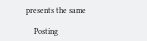presents the same

    Posting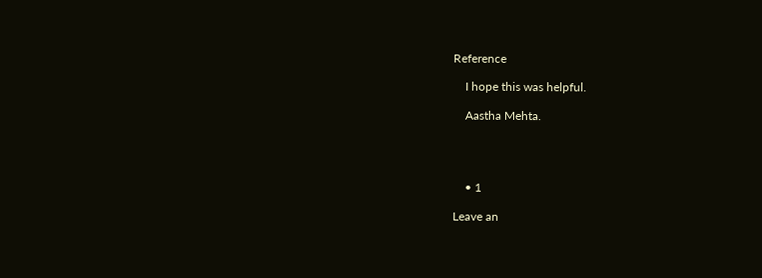Reference

    I hope this was helpful.

    Aastha Mehta.




    • 1

Leave an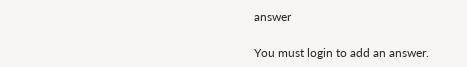answer

You must login to add an answer.